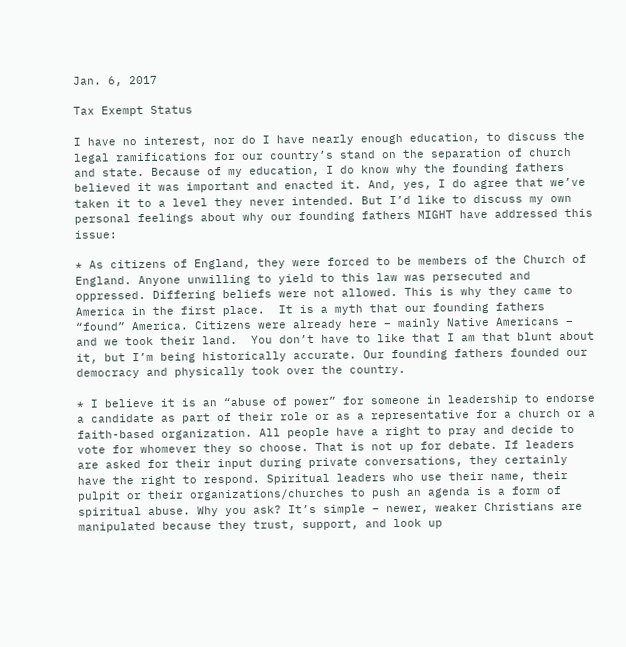Jan. 6, 2017

Tax Exempt Status

I have no interest, nor do I have nearly enough education, to discuss the legal ramifications for our country’s stand on the separation of church and state. Because of my education, I do know why the founding fathers believed it was important and enacted it. And, yes, I do agree that we’ve taken it to a level they never intended. But I’d like to discuss my own personal feelings about why our founding fathers MIGHT have addressed this issue:

* As citizens of England, they were forced to be members of the Church of England. Anyone unwilling to yield to this law was persecuted and oppressed. Differing beliefs were not allowed. This is why they came to America in the first place.  It is a myth that our founding fathers “found” America. Citizens were already here – mainly Native Americans – and we took their land.  You don’t have to like that I am that blunt about it, but I’m being historically accurate. Our founding fathers founded our democracy and physically took over the country.

* I believe it is an “abuse of power” for someone in leadership to endorse a candidate as part of their role or as a representative for a church or a faith-based organization. All people have a right to pray and decide to vote for whomever they so choose. That is not up for debate. If leaders are asked for their input during private conversations, they certainly have the right to respond. Spiritual leaders who use their name, their pulpit or their organizations/churches to push an agenda is a form of spiritual abuse. Why you ask? It’s simple – newer, weaker Christians are manipulated because they trust, support, and look up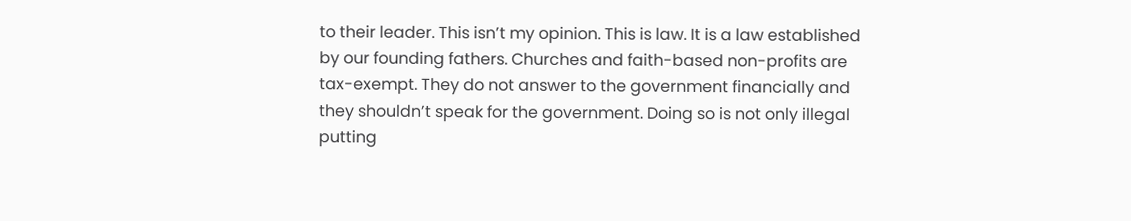to their leader. This isn’t my opinion. This is law. It is a law established by our founding fathers. Churches and faith-based non-profits are tax-exempt. They do not answer to the government financially and they shouldn’t speak for the government. Doing so is not only illegal putting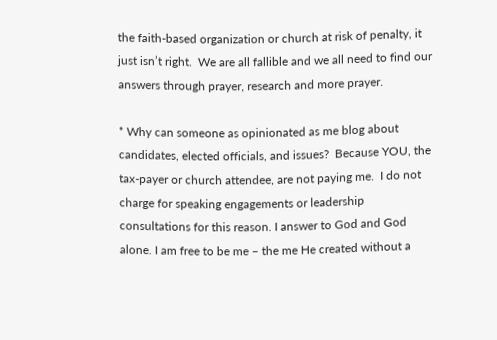the faith-based organization or church at risk of penalty, it just isn’t right.  We are all fallible and we all need to find our answers through prayer, research and more prayer.

* Why can someone as opinionated as me blog about candidates, elected officials, and issues?  Because YOU, the tax-payer or church attendee, are not paying me.  I do not charge for speaking engagements or leadership consultations for this reason. I answer to God and God alone. I am free to be me – the me He created without a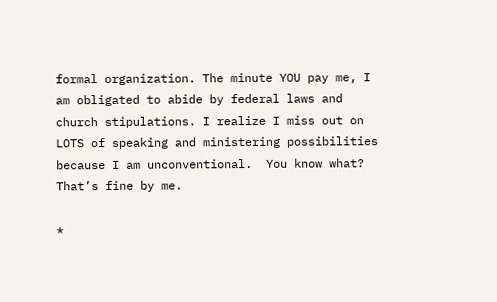formal organization. The minute YOU pay me, I am obligated to abide by federal laws and church stipulations. I realize I miss out on LOTS of speaking and ministering possibilities because I am unconventional.  You know what? That’s fine by me.

*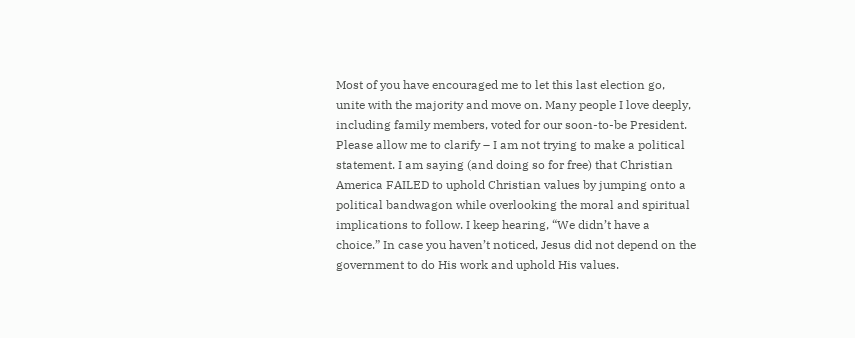Most of you have encouraged me to let this last election go, unite with the majority and move on. Many people I love deeply, including family members, voted for our soon-to-be President. Please allow me to clarify – I am not trying to make a political statement. I am saying (and doing so for free) that Christian America FAILED to uphold Christian values by jumping onto a political bandwagon while overlooking the moral and spiritual implications to follow. I keep hearing, “We didn’t have a choice.” In case you haven’t noticed, Jesus did not depend on the government to do His work and uphold His values.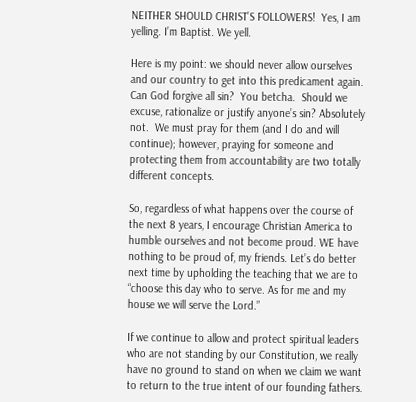NEITHER SHOULD CHRIST’S FOLLOWERS!  Yes, I am yelling. I’m Baptist. We yell.

Here is my point: we should never allow ourselves and our country to get into this predicament again.  Can God forgive all sin?  You betcha.  Should we excuse, rationalize or justify anyone’s sin? Absolutely not.  We must pray for them (and I do and will continue); however, praying for someone and protecting them from accountability are two totally different concepts.

So, regardless of what happens over the course of the next 8 years, I encourage Christian America to humble ourselves and not become proud. WE have nothing to be proud of, my friends. Let’s do better next time by upholding the teaching that we are to “choose this day who to serve. As for me and my house we will serve the Lord.”

If we continue to allow and protect spiritual leaders who are not standing by our Constitution, we really have no ground to stand on when we claim we want to return to the true intent of our founding fathers.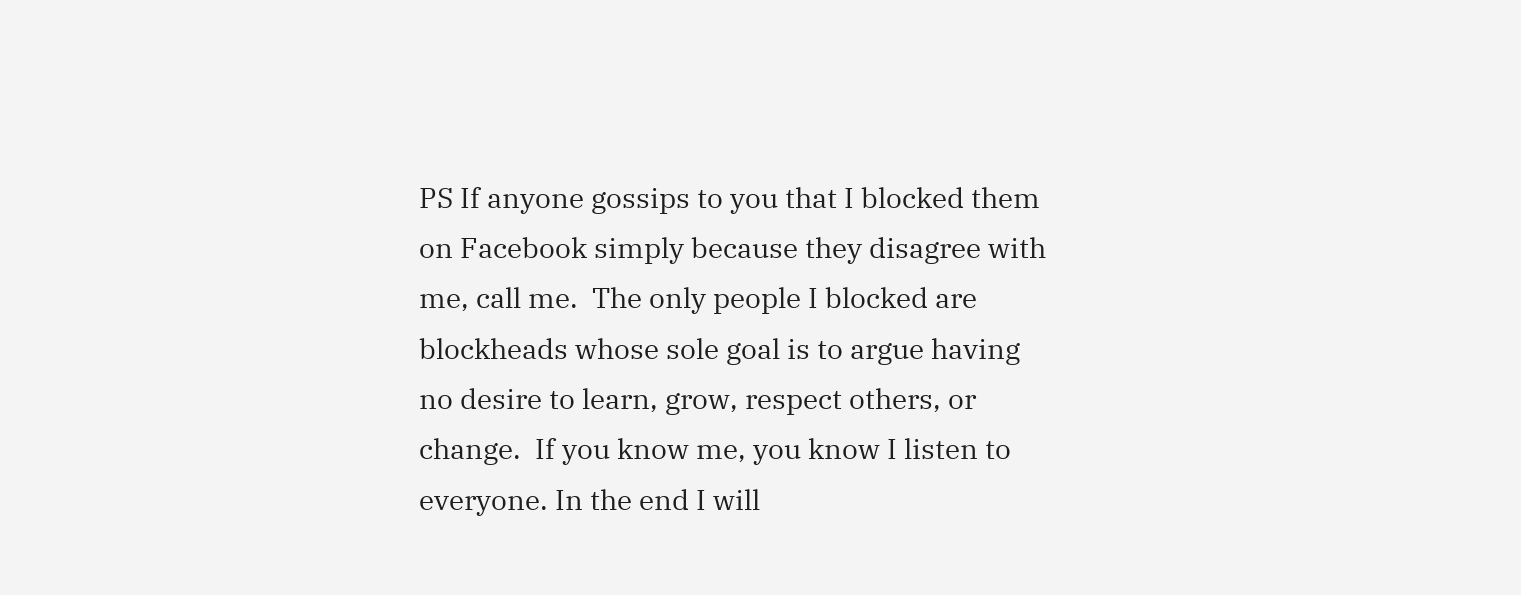PS If anyone gossips to you that I blocked them on Facebook simply because they disagree with me, call me.  The only people I blocked are blockheads whose sole goal is to argue having no desire to learn, grow, respect others, or change.  If you know me, you know I listen to everyone. In the end I will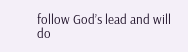follow God’s lead and will do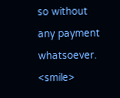so without any payment whatsoever. <smile>